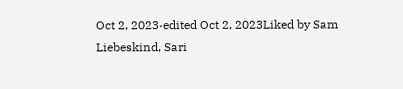Oct 2, 2023·edited Oct 2, 2023Liked by Sam Liebeskind, Sari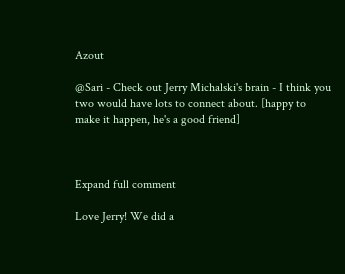Azout

@Sari - Check out Jerry Michalski's brain - I think you two would have lots to connect about. [happy to make it happen, he's a good friend]



Expand full comment

Love Jerry! We did a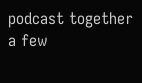podcast together a few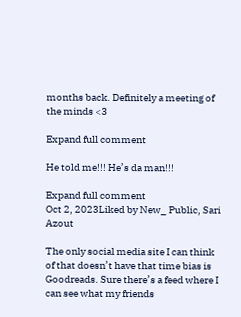months back. Definitely a meeting of the minds <3

Expand full comment

He told me!!! He’s da man!!!

Expand full comment
Oct 2, 2023Liked by New_ Public, Sari Azout

The only social media site I can think of that doesn’t have that time bias is Goodreads. Sure there’s a feed where I can see what my friends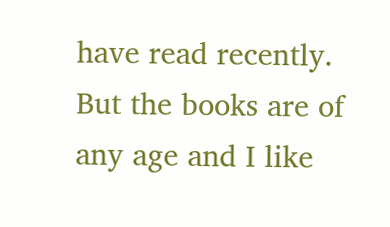have read recently. But the books are of any age and I like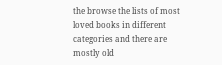the browse the lists of most loved books in different categories and there are mostly old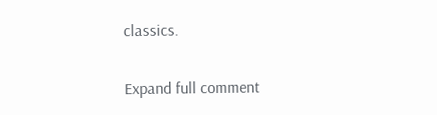classics.

Expand full comment